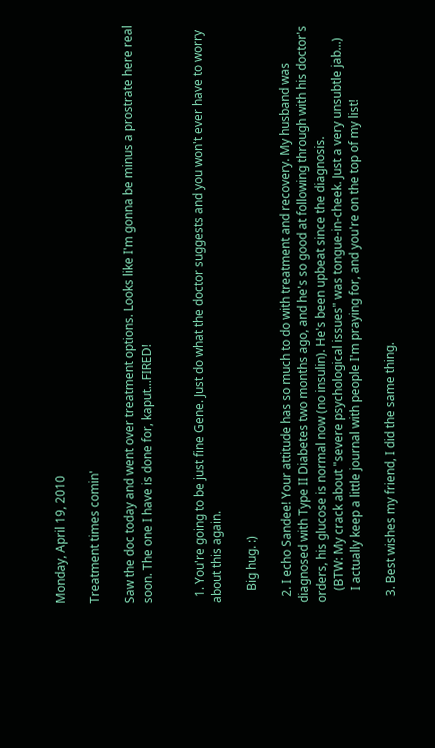Monday, April 19, 2010

Treatment times comin'

Saw the doc today and went over treatment options. Looks like I'm gonna be minus a prostrate here real soon. The one I have is done for, kaput...FIRED!


  1. You're going to be just fine Gene. Just do what the doctor suggests and you won't ever have to worry about this again.

    Big hug. :)

  2. I echo Sandee! Your attitude has so much to do with treatment and recovery. My husband was diagnosed with Type II Diabetes two months ago, and he's so good at following through with his doctor's orders, his glucose is normal now (no insulin). He's been upbeat since the diagnosis.
    (BTW: My crack about "severe psychological issues" was tongue-in-cheek. Just a very unsubtle jab...)
    I actually keep a little journal with people I'm praying for, and you're on the top of my list!

  3. Best wishes my friend, I did the same thing.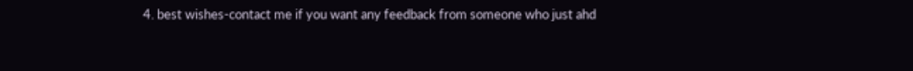4. best wishes-contact me if you want any feedback from someone who just ahd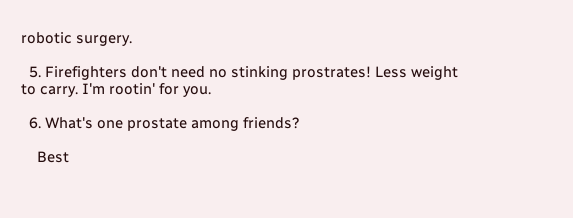robotic surgery.

  5. Firefighters don't need no stinking prostrates! Less weight to carry. I'm rootin' for you.

  6. What's one prostate among friends?

    Best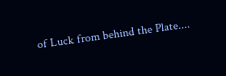of Luck from behind the Plate....